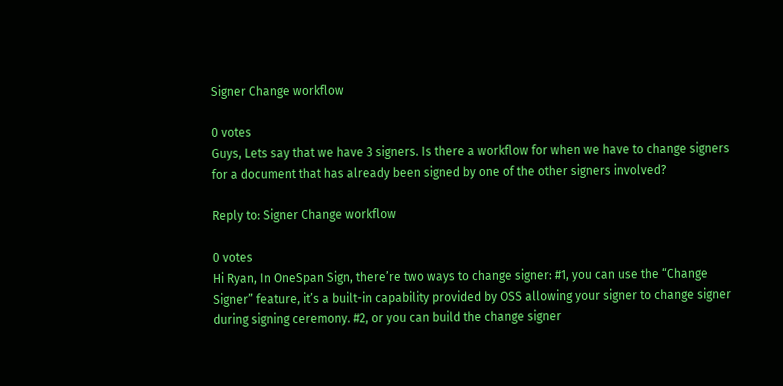Signer Change workflow

0 votes
Guys, Lets say that we have 3 signers. Is there a workflow for when we have to change signers for a document that has already been signed by one of the other signers involved?

Reply to: Signer Change workflow

0 votes
Hi Ryan, In OneSpan Sign, there’re two ways to change signer: #1, you can use the “Change Signer” feature, it’s a built-in capability provided by OSS allowing your signer to change signer during signing ceremony. #2, or you can build the change signer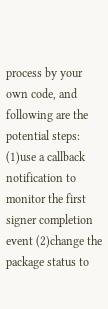process by your own code, and following are the potential steps: (1)use a callback notification to monitor the first signer completion event (2)change the package status to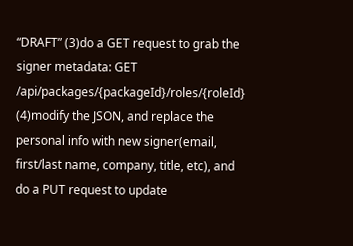“DRAFT” (3)do a GET request to grab the signer metadata: GET /api/packages/{packageId}/roles/{roleId} (4)modify the JSON, and replace the personal info with new signer(email, first/last name, company, title, etc), and do a PUT request to update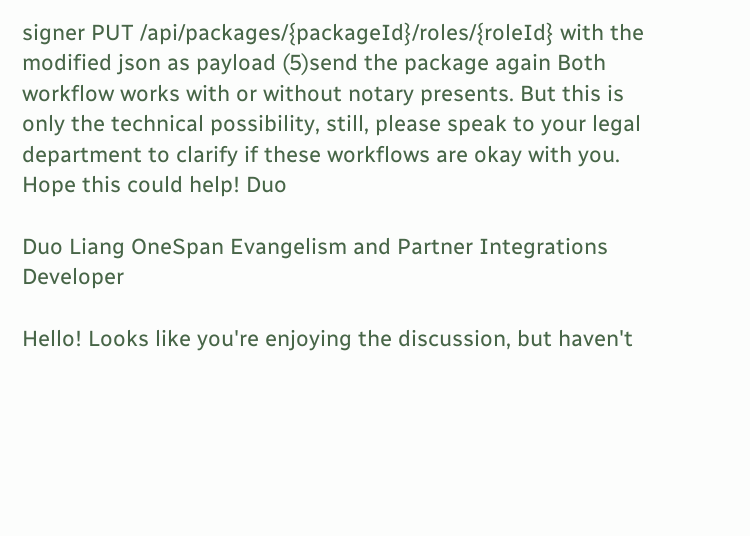signer PUT /api/packages/{packageId}/roles/{roleId} with the modified json as payload (5)send the package again Both workflow works with or without notary presents. But this is only the technical possibility, still, please speak to your legal department to clarify if these workflows are okay with you. Hope this could help! Duo

Duo Liang OneSpan Evangelism and Partner Integrations Developer

Hello! Looks like you're enjoying the discussion, but haven't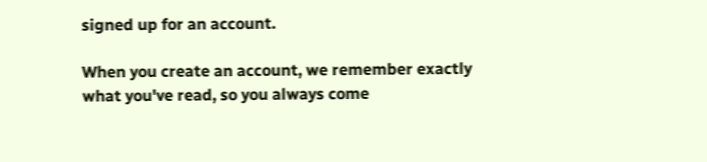signed up for an account.

When you create an account, we remember exactly what you've read, so you always come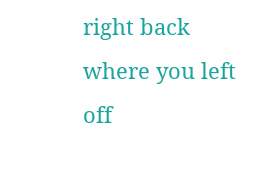right back where you left off